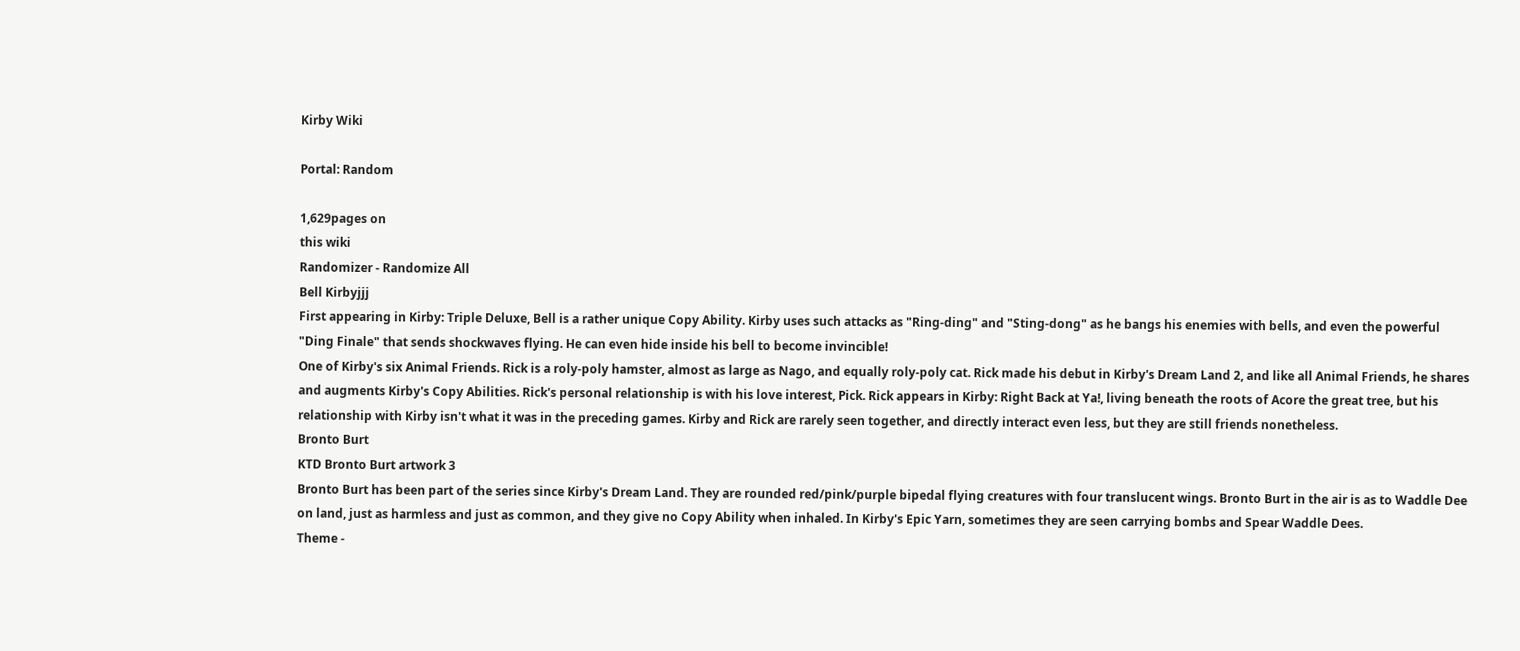Kirby Wiki

Portal: Random

1,629pages on
this wiki
Randomizer - Randomize All
Bell Kirbyjjj
First appearing in Kirby: Triple Deluxe, Bell is a rather unique Copy Ability. Kirby uses such attacks as "Ring-ding" and "Sting-dong" as he bangs his enemies with bells, and even the powerful "Ding Finale" that sends shockwaves flying. He can even hide inside his bell to become invincible!
One of Kirby's six Animal Friends. Rick is a roly-poly hamster, almost as large as Nago, and equally roly-poly cat. Rick made his debut in Kirby's Dream Land 2, and like all Animal Friends, he shares and augments Kirby's Copy Abilities. Rick's personal relationship is with his love interest, Pick. Rick appears in Kirby: Right Back at Ya!, living beneath the roots of Acore the great tree, but his relationship with Kirby isn't what it was in the preceding games. Kirby and Rick are rarely seen together, and directly interact even less, but they are still friends nonetheless.
Bronto Burt
KTD Bronto Burt artwork 3
Bronto Burt has been part of the series since Kirby's Dream Land. They are rounded red/pink/purple bipedal flying creatures with four translucent wings. Bronto Burt in the air is as to Waddle Dee on land, just as harmless and just as common, and they give no Copy Ability when inhaled. In Kirby's Epic Yarn, sometimes they are seen carrying bombs and Spear Waddle Dees.
Theme -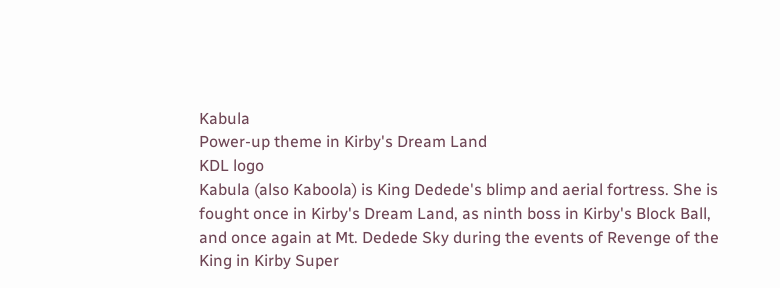Kabula
Power-up theme in Kirby's Dream Land
KDL logo
Kabula (also Kaboola) is King Dedede's blimp and aerial fortress. She is fought once in Kirby's Dream Land, as ninth boss in Kirby's Block Ball, and once again at Mt. Dedede Sky during the events of Revenge of the King in Kirby Super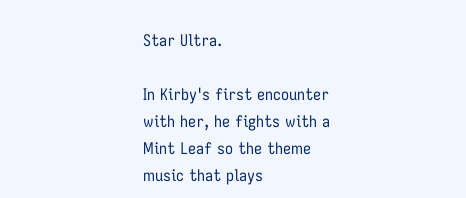Star Ultra.

In Kirby's first encounter with her, he fights with a Mint Leaf so the theme music that plays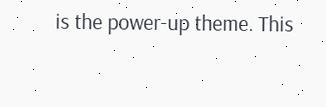is the power-up theme. This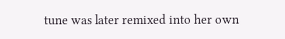tune was later remixed into her own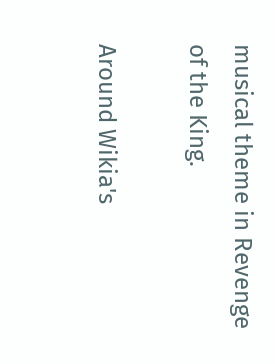musical theme in Revenge of the King.

Around Wikia's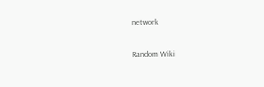network

Random Wiki